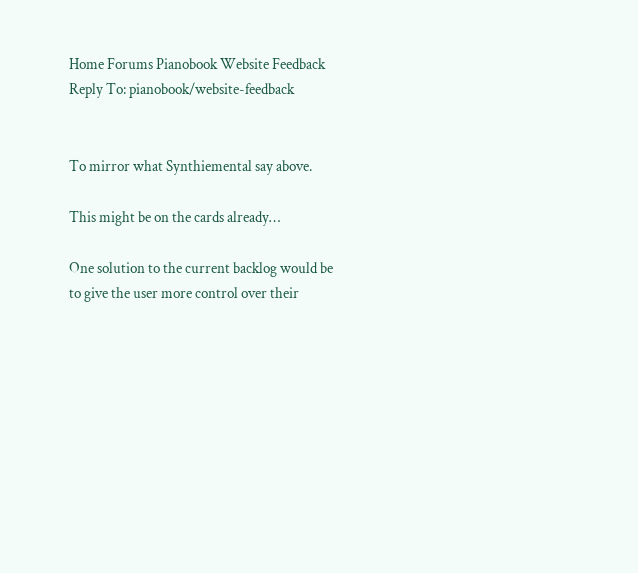Home Forums Pianobook Website Feedback Reply To: pianobook/website-feedback


To mirror what Synthiemental say above.

This might be on the cards already…

One solution to the current backlog would be to give the user more control over their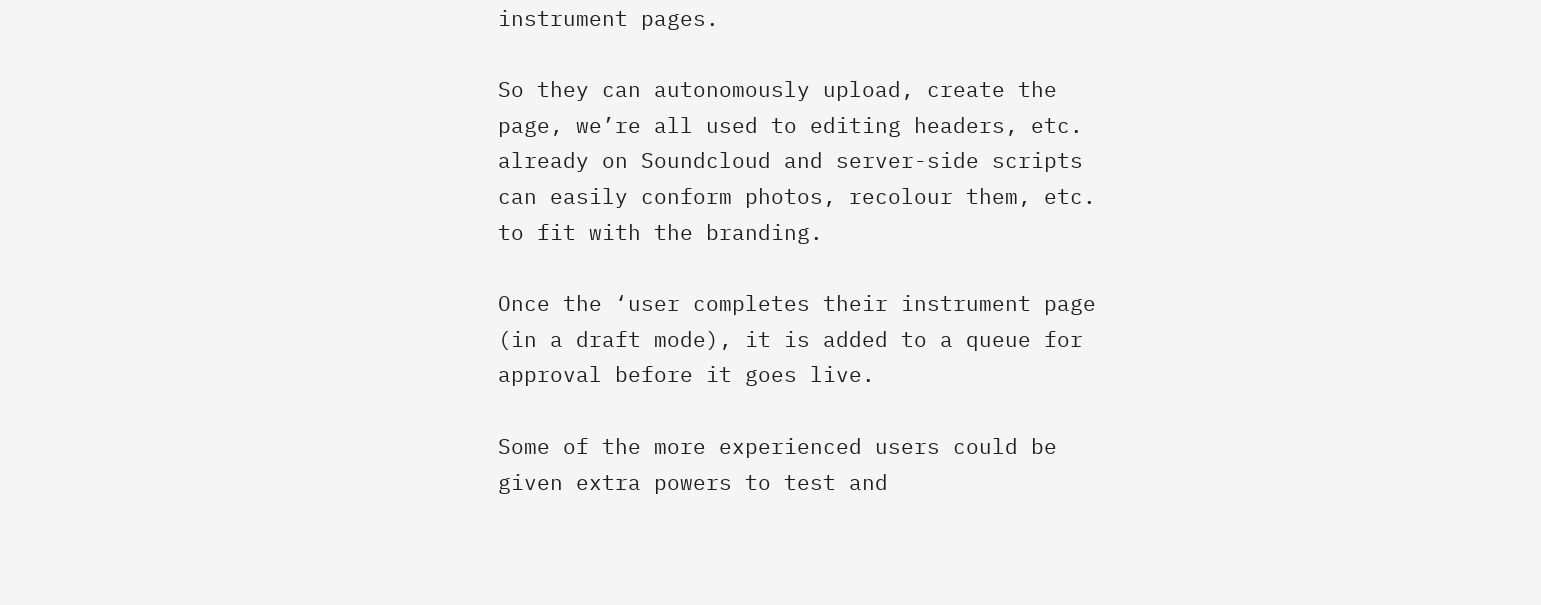instrument pages.

So they can autonomously upload, create the page, we’re all used to editing headers, etc. already on Soundcloud and server-side scripts can easily conform photos, recolour them, etc. to fit with the branding.

Once the ‘user completes their instrument page (in a draft mode), it is added to a queue for approval before it goes live.

Some of the more experienced users could be given extra powers to test and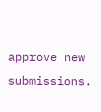approve new submissions.